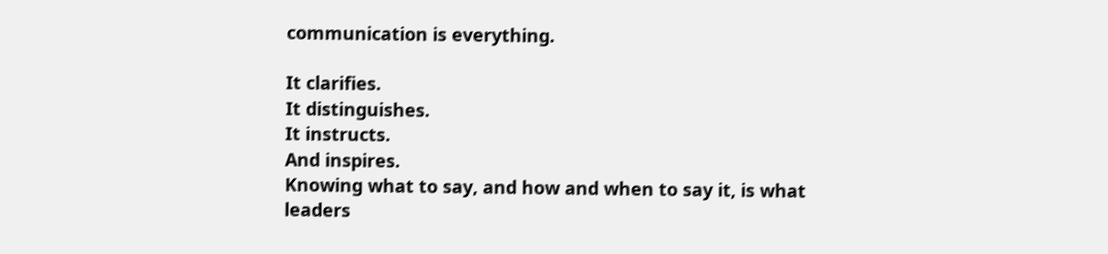communication is everything.

It clarifies.
It distinguishes.
It instructs.
And inspires.
Knowing what to say, and how and when to say it, is what leaders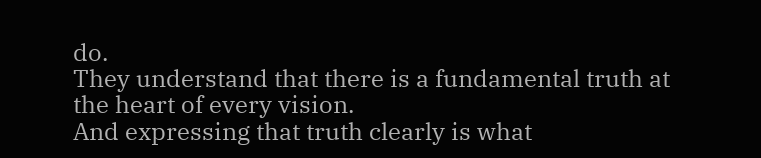do.
They understand that there is a fundamental truth at the heart of every vision.
And expressing that truth clearly is what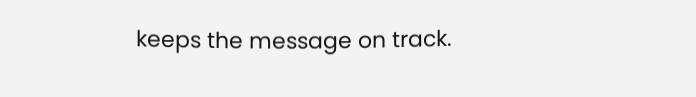keeps the message on track.